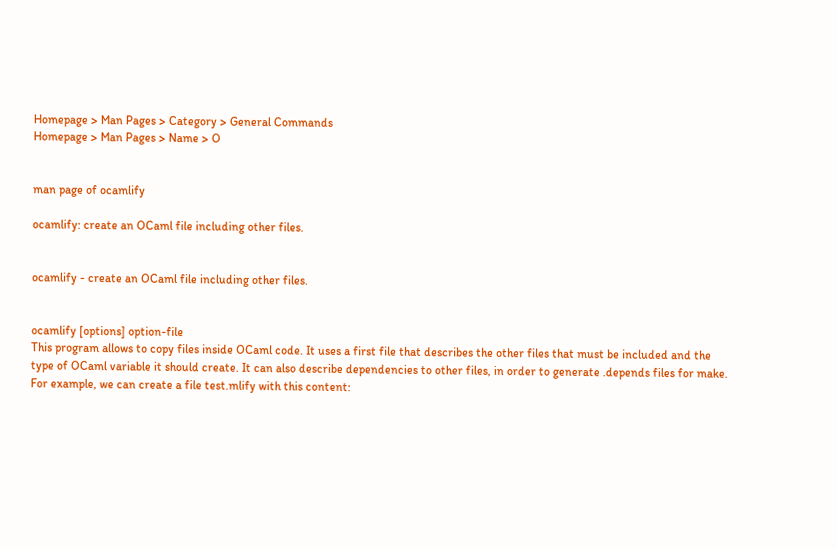Homepage > Man Pages > Category > General Commands
Homepage > Man Pages > Name > O


man page of ocamlify

ocamlify: create an OCaml file including other files.


ocamlify - create an OCaml file including other files.


ocamlify [options] option-file
This program allows to copy files inside OCaml code. It uses a first file that describes the other files that must be included and the type of OCaml variable it should create. It can also describe dependencies to other files, in order to generate .depends files for make. For example, we can create a file test.mlify with this content: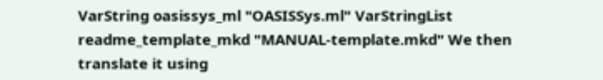VarString oasissys_ml "OASISSys.ml" VarStringList readme_template_mkd "MANUAL-template.mkd" We then translate it using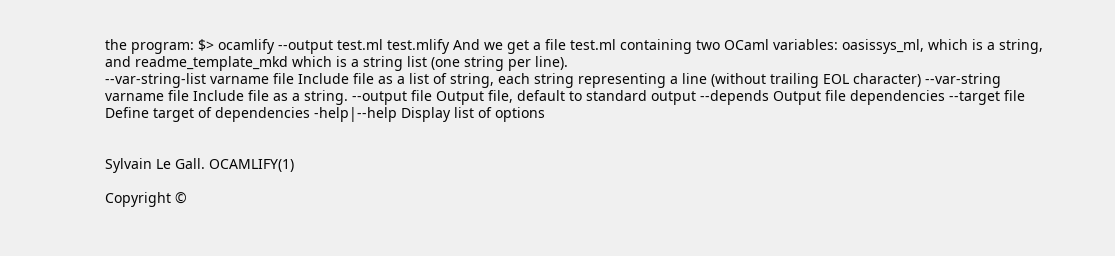the program: $> ocamlify --output test.ml test.mlify And we get a file test.ml containing two OCaml variables: oasissys_ml, which is a string, and readme_template_mkd which is a string list (one string per line).
--var-string-list varname file Include file as a list of string, each string representing a line (without trailing EOL character) --var-string varname file Include file as a string. --output file Output file, default to standard output --depends Output file dependencies --target file Define target of dependencies -help|--help Display list of options


Sylvain Le Gall. OCAMLIFY(1)

Copyright ©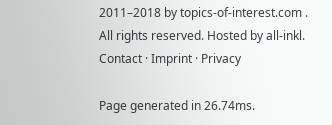2011–2018 by topics-of-interest.com . All rights reserved. Hosted by all-inkl.
Contact · Imprint · Privacy

Page generated in 26.74ms.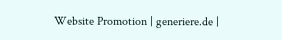Website Promotion | generiere.de |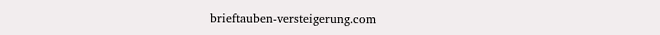brieftauben-versteigerung.com